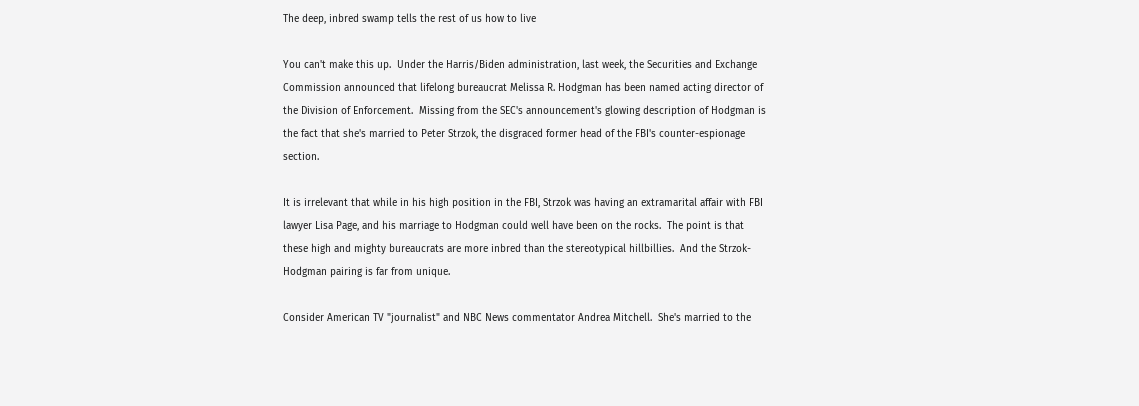The deep, inbred swamp tells the rest of us how to live

You can't make this up.  Under the Harris/Biden administration, last week, the Securities and Exchange Commission announced that lifelong bureaucrat Melissa R. Hodgman has been named acting director of the Division of Enforcement.  Missing from the SEC's announcement's glowing description of Hodgman is the fact that she's married to Peter Strzok, the disgraced former head of the FBI's counter-espionage section.

It is irrelevant that while in his high position in the FBI, Strzok was having an extramarital affair with FBI lawyer Lisa Page, and his marriage to Hodgman could well have been on the rocks.  The point is that these high and mighty bureaucrats are more inbred than the stereotypical hillbillies.  And the Strzok-Hodgman pairing is far from unique.

Consider American TV "journalist" and NBC News commentator Andrea Mitchell.  She's married to the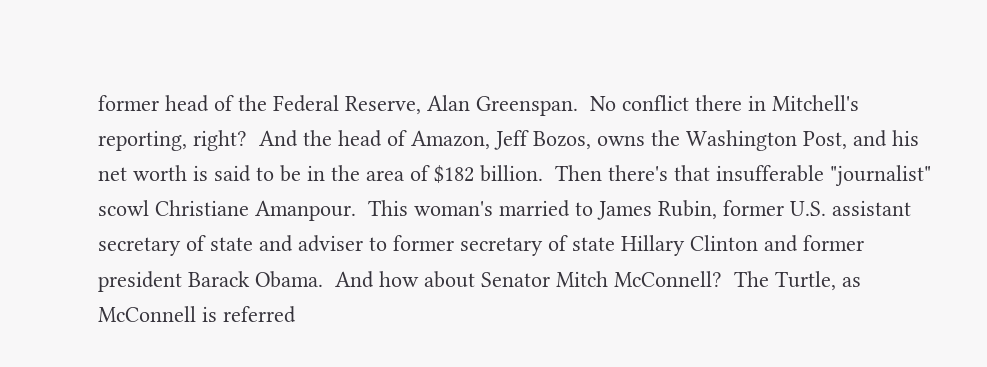former head of the Federal Reserve, Alan Greenspan.  No conflict there in Mitchell's reporting, right?  And the head of Amazon, Jeff Bozos, owns the Washington Post, and his net worth is said to be in the area of $182 billion.  Then there's that insufferable "journalist" scowl Christiane Amanpour.  This woman's married to James Rubin, former U.S. assistant secretary of state and adviser to former secretary of state Hillary Clinton and former president Barack Obama.  And how about Senator Mitch McConnell?  The Turtle, as McConnell is referred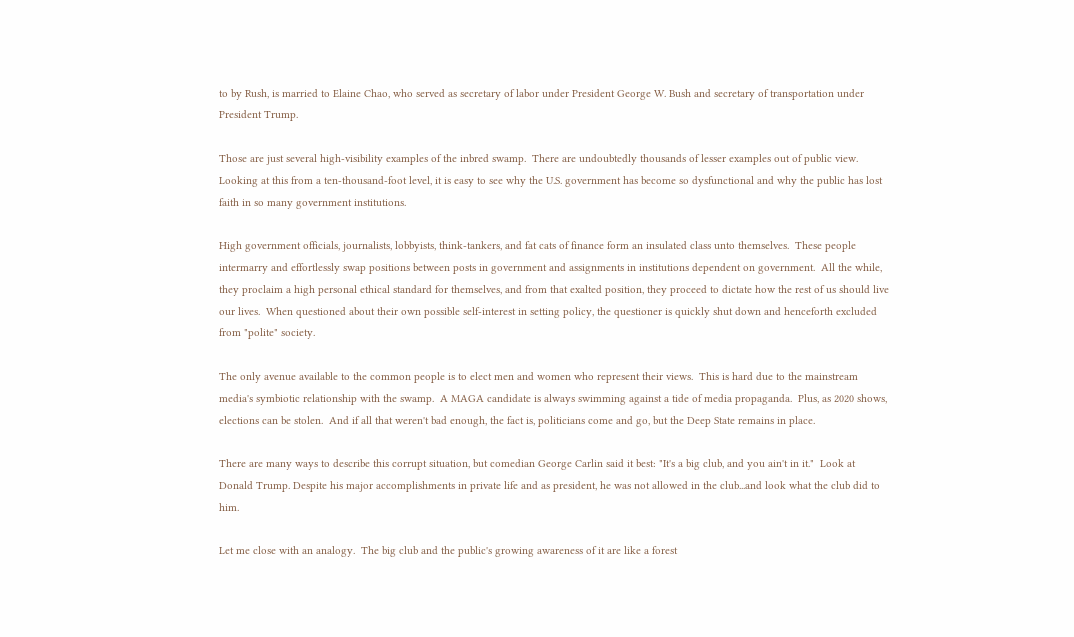to by Rush, is married to Elaine Chao, who served as secretary of labor under President George W. Bush and secretary of transportation under President Trump.

Those are just several high-visibility examples of the inbred swamp.  There are undoubtedly thousands of lesser examples out of public view.  Looking at this from a ten-thousand-foot level, it is easy to see why the U.S. government has become so dysfunctional and why the public has lost faith in so many government institutions.

High government officials, journalists, lobbyists, think-tankers, and fat cats of finance form an insulated class unto themselves.  These people intermarry and effortlessly swap positions between posts in government and assignments in institutions dependent on government.  All the while, they proclaim a high personal ethical standard for themselves, and from that exalted position, they proceed to dictate how the rest of us should live our lives.  When questioned about their own possible self-interest in setting policy, the questioner is quickly shut down and henceforth excluded from "polite" society.

The only avenue available to the common people is to elect men and women who represent their views.  This is hard due to the mainstream media's symbiotic relationship with the swamp.  A MAGA candidate is always swimming against a tide of media propaganda.  Plus, as 2020 shows, elections can be stolen.  And if all that weren't bad enough, the fact is, politicians come and go, but the Deep State remains in place.

There are many ways to describe this corrupt situation, but comedian George Carlin said it best: "It's a big club, and you ain't in it."  Look at Donald Trump. Despite his major accomplishments in private life and as president, he was not allowed in the club...and look what the club did to him.

Let me close with an analogy.  The big club and the public's growing awareness of it are like a forest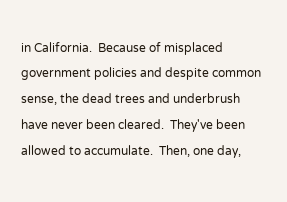in California.  Because of misplaced government policies and despite common sense, the dead trees and underbrush have never been cleared.  They've been allowed to accumulate.  Then, one day,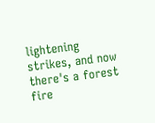lightening strikes, and now there's a forest fire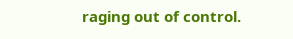raging out of control.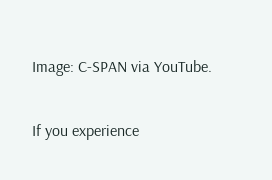Image: C-SPAN via YouTube.

If you experience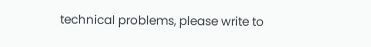technical problems, please write to